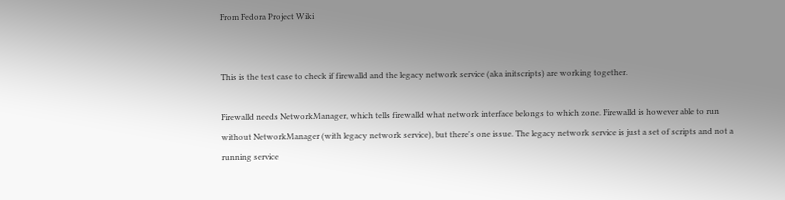From Fedora Project Wiki


This is the test case to check if firewalld and the legacy network service (aka initscripts) are working together.

Firewalld needs NetworkManager, which tells firewalld what network interface belongs to which zone. Firewalld is however able to run without NetworkManager (with legacy network service), but there's one issue. The legacy network service is just a set of scripts and not a running service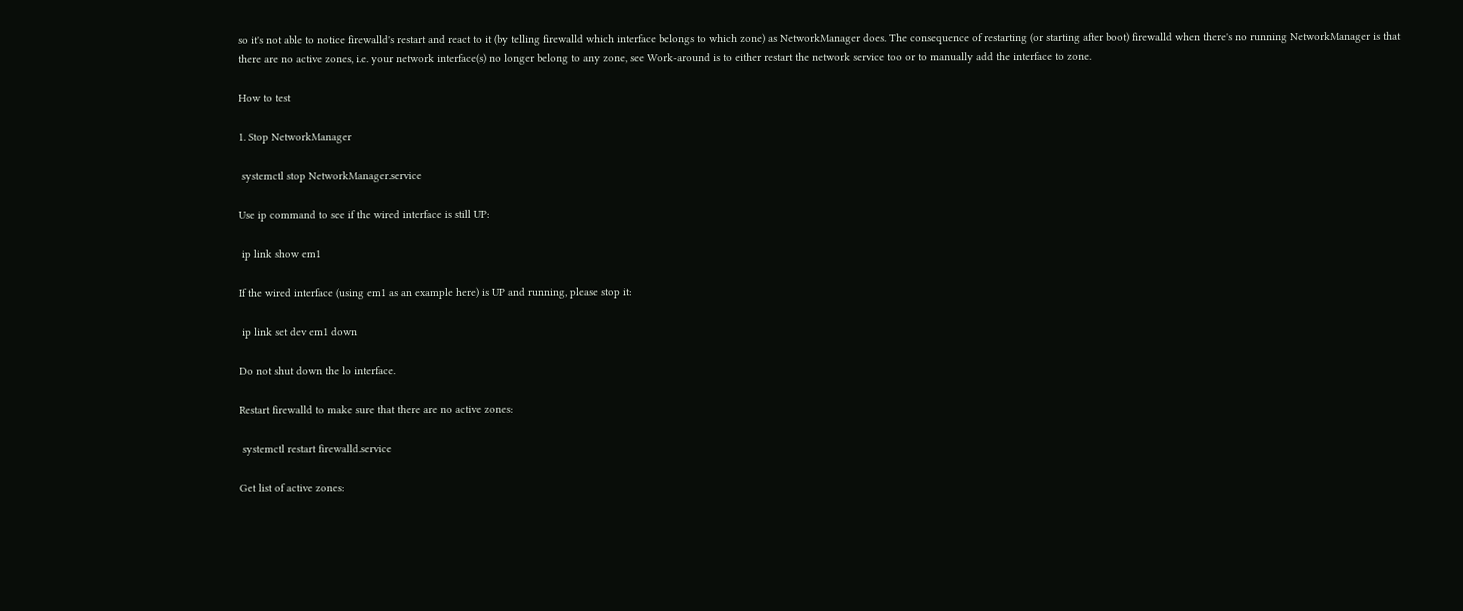so it's not able to notice firewalld's restart and react to it (by telling firewalld which interface belongs to which zone) as NetworkManager does. The consequence of restarting (or starting after boot) firewalld when there's no running NetworkManager is that there are no active zones, i.e. your network interface(s) no longer belong to any zone, see Work-around is to either restart the network service too or to manually add the interface to zone.

How to test

1. Stop NetworkManager

 systemctl stop NetworkManager.service

Use ip command to see if the wired interface is still UP:

 ip link show em1

If the wired interface (using em1 as an example here) is UP and running, please stop it:

 ip link set dev em1 down

Do not shut down the lo interface.

Restart firewalld to make sure that there are no active zones:

 systemctl restart firewalld.service

Get list of active zones: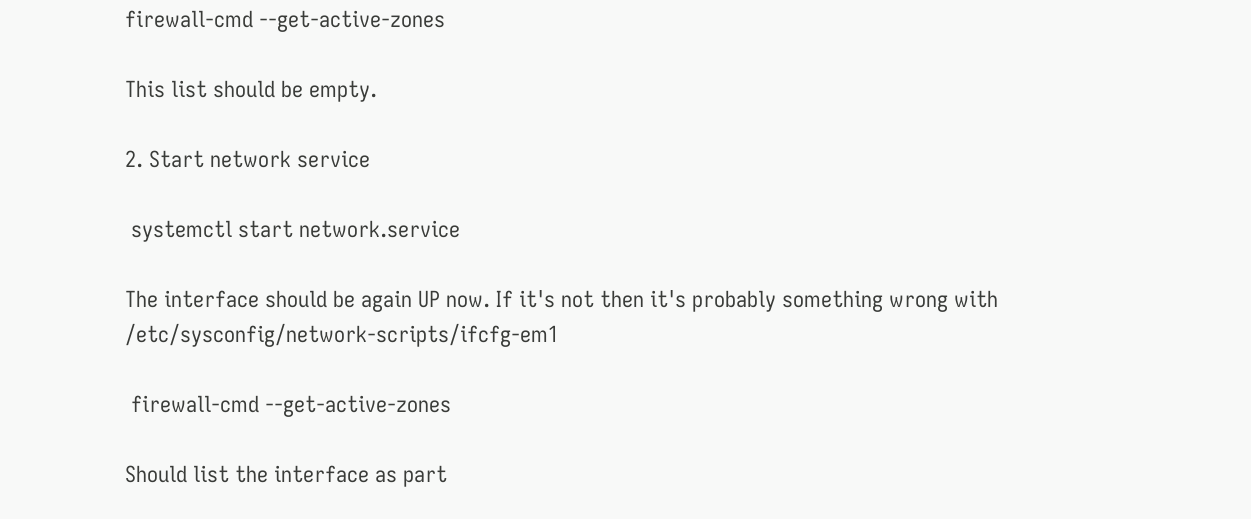firewall-cmd --get-active-zones

This list should be empty.

2. Start network service

 systemctl start network.service

The interface should be again UP now. If it's not then it's probably something wrong with /etc/sysconfig/network-scripts/ifcfg-em1

 firewall-cmd --get-active-zones

Should list the interface as part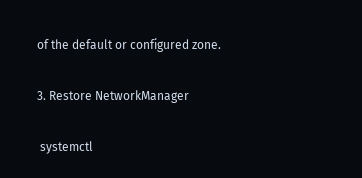of the default or configured zone.

3. Restore NetworkManager

 systemctl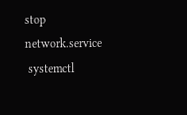stop network.service
 systemctl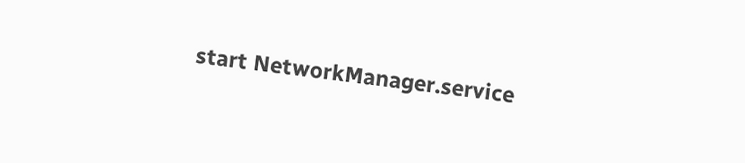start NetworkManager.service